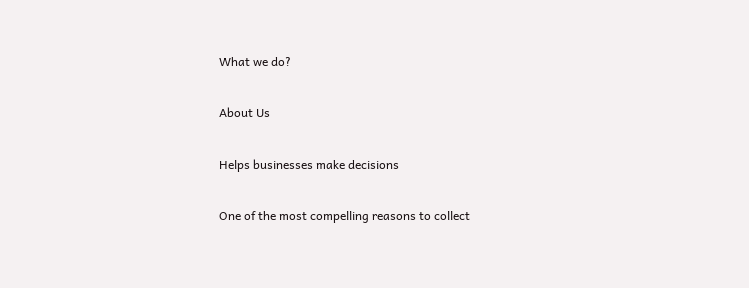What we do?

About Us

Helps businesses make decisions

One of the most compelling reasons to collect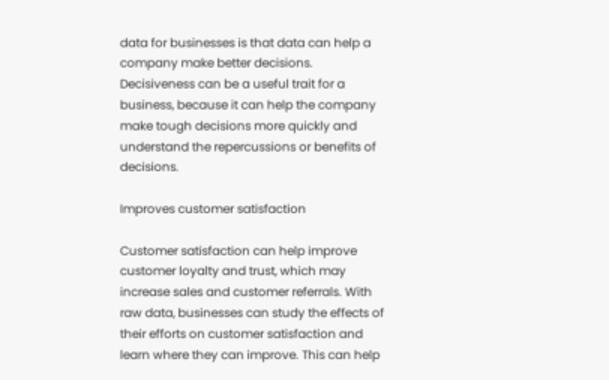data for businesses is that data can help a company make better decisions. Decisiveness can be a useful trait for a business, because it can help the company make tough decisions more quickly and understand the repercussions or benefits of decisions.

Improves customer satisfaction

Customer satisfaction can help improve customer loyalty and trust, which may increase sales and customer referrals. With raw data, businesses can study the effects of their efforts on customer satisfaction and learn where they can improve. This can help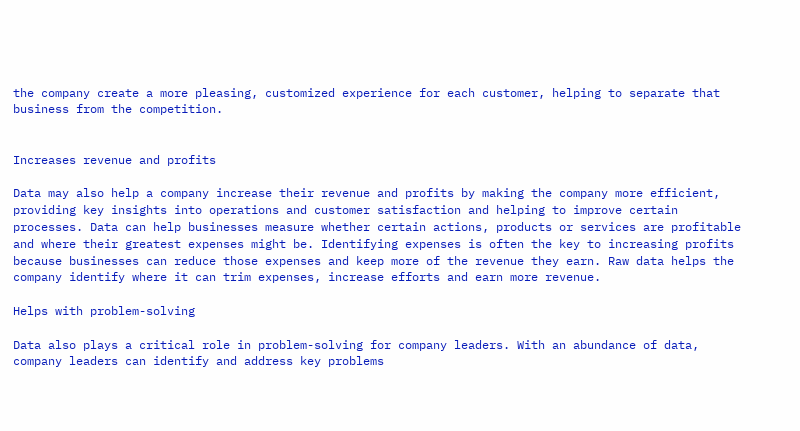the company create a more pleasing, customized experience for each customer, helping to separate that business from the competition.


Increases revenue and profits

Data may also help a company increase their revenue and profits by making the company more efficient, providing key insights into operations and customer satisfaction and helping to improve certain processes. Data can help businesses measure whether certain actions, products or services are profitable and where their greatest expenses might be. Identifying expenses is often the key to increasing profits because businesses can reduce those expenses and keep more of the revenue they earn. Raw data helps the company identify where it can trim expenses, increase efforts and earn more revenue.

Helps with problem-solving

Data also plays a critical role in problem-solving for company leaders. With an abundance of data, company leaders can identify and address key problems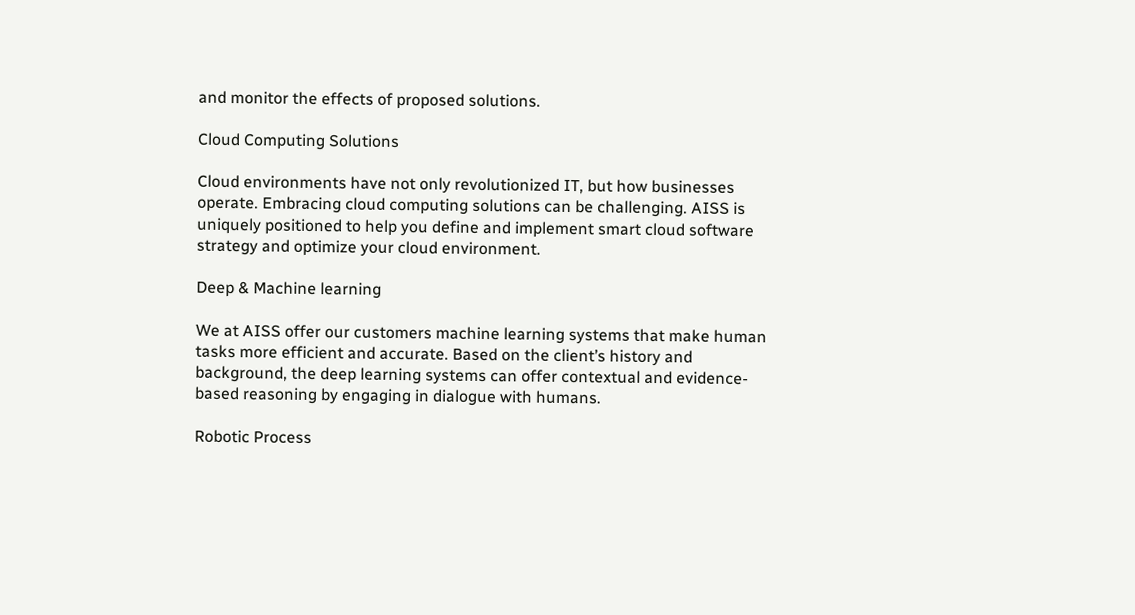and monitor the effects of proposed solutions.

Cloud Computing Solutions

Cloud environments have not only revolutionized IT, but how businesses operate. Embracing cloud computing solutions can be challenging. AISS is uniquely positioned to help you define and implement smart cloud software strategy and optimize your cloud environment.

Deep & Machine learning

We at AISS offer our customers machine learning systems that make human tasks more efficient and accurate. Based on the client’s history and background, the deep learning systems can offer contextual and evidence-based reasoning by engaging in dialogue with humans.

Robotic Process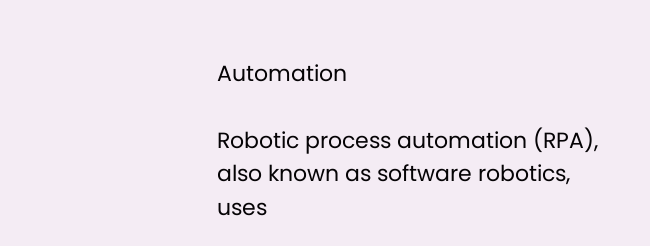Automation

Robotic process automation (RPA), also known as software robotics, uses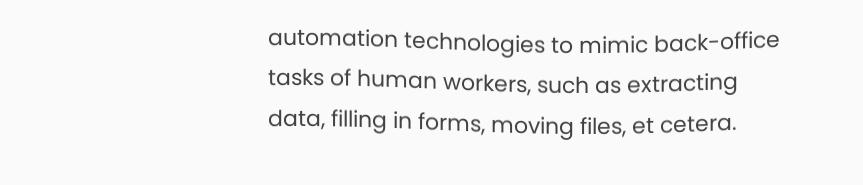automation technologies to mimic back-office tasks of human workers, such as extracting data, filling in forms, moving files, et cetera.